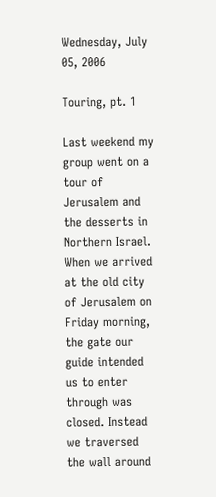Wednesday, July 05, 2006

Touring, pt. 1

Last weekend my group went on a tour of Jerusalem and the desserts in Northern Israel. When we arrived at the old city of Jerusalem on Friday morning, the gate our guide intended us to enter through was closed. Instead we traversed the wall around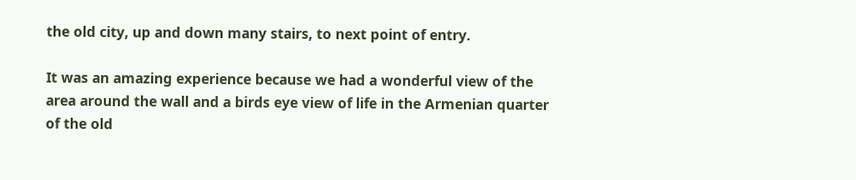the old city, up and down many stairs, to next point of entry.

It was an amazing experience because we had a wonderful view of the area around the wall and a birds eye view of life in the Armenian quarter of the old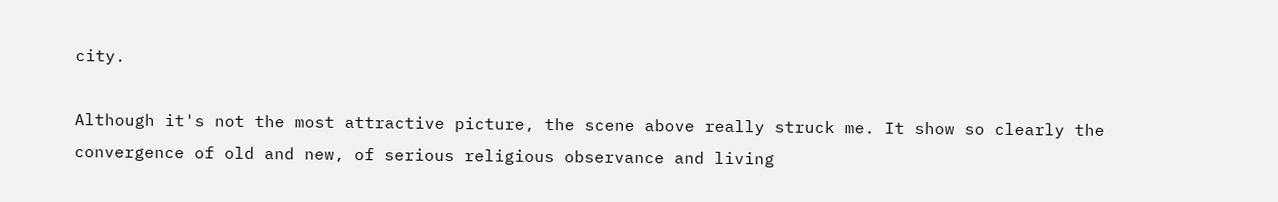city.

Although it's not the most attractive picture, the scene above really struck me. It show so clearly the convergence of old and new, of serious religious observance and living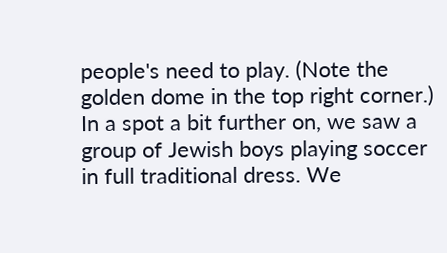people's need to play. (Note the golden dome in the top right corner.) In a spot a bit further on, we saw a group of Jewish boys playing soccer in full traditional dress. We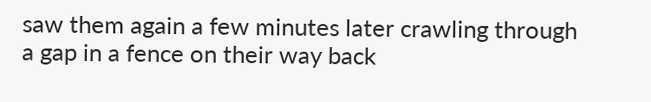saw them again a few minutes later crawling through a gap in a fence on their way back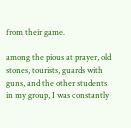from their game.

among the pious at prayer, old stones, tourists, guards with guns, and the other students in my group, I was constantly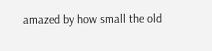amazed by how small the old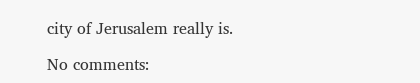city of Jerusalem really is.

No comments: